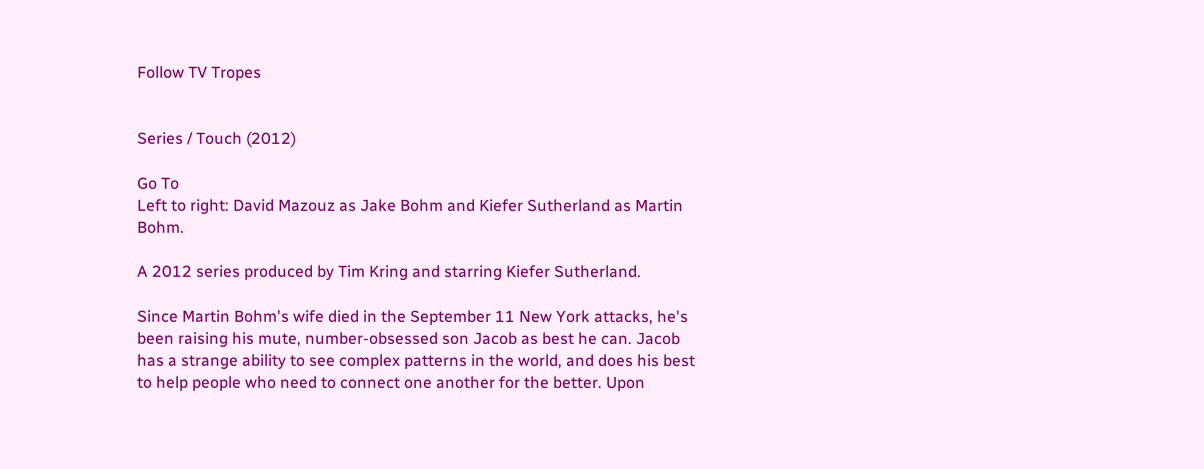Follow TV Tropes


Series / Touch (2012)

Go To
Left to right: David Mazouz as Jake Bohm and Kiefer Sutherland as Martin Bohm.

A 2012 series produced by Tim Kring and starring Kiefer Sutherland.

Since Martin Bohm's wife died in the September 11 New York attacks, he's been raising his mute, number-obsessed son Jacob as best he can. Jacob has a strange ability to see complex patterns in the world, and does his best to help people who need to connect one another for the better. Upon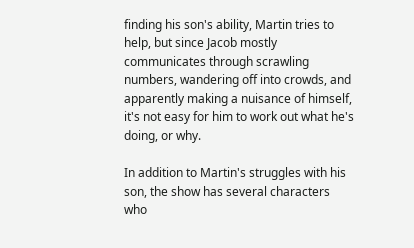finding his son's ability, Martin tries to help, but since Jacob mostly communicates through scrawling numbers, wandering off into crowds, and apparently making a nuisance of himself, it's not easy for him to work out what he's doing, or why.

In addition to Martin's struggles with his son, the show has several characters who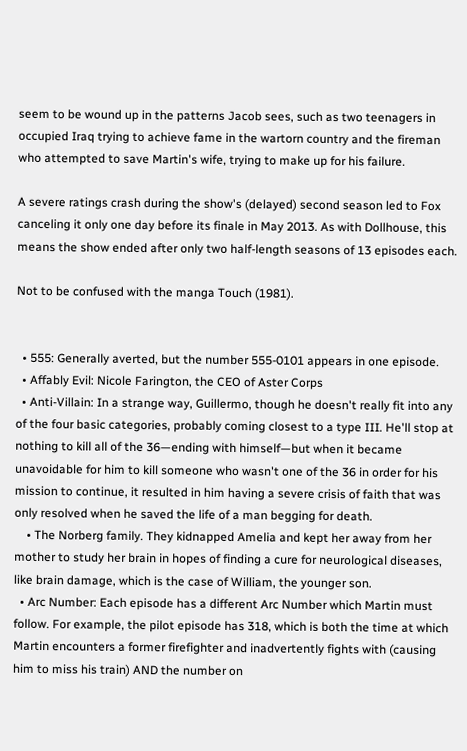seem to be wound up in the patterns Jacob sees, such as two teenagers in occupied Iraq trying to achieve fame in the wartorn country and the fireman who attempted to save Martin's wife, trying to make up for his failure.

A severe ratings crash during the show's (delayed) second season led to Fox canceling it only one day before its finale in May 2013. As with Dollhouse, this means the show ended after only two half-length seasons of 13 episodes each.

Not to be confused with the manga Touch (1981).


  • 555: Generally averted, but the number 555-0101 appears in one episode.
  • Affably Evil: Nicole Farington, the CEO of Aster Corps
  • Anti-Villain: In a strange way, Guillermo, though he doesn't really fit into any of the four basic categories, probably coming closest to a type III. He'll stop at nothing to kill all of the 36—ending with himself—but when it became unavoidable for him to kill someone who wasn't one of the 36 in order for his mission to continue, it resulted in him having a severe crisis of faith that was only resolved when he saved the life of a man begging for death.
    • The Norberg family. They kidnapped Amelia and kept her away from her mother to study her brain in hopes of finding a cure for neurological diseases, like brain damage, which is the case of William, the younger son.
  • Arc Number: Each episode has a different Arc Number which Martin must follow. For example, the pilot episode has 318, which is both the time at which Martin encounters a former firefighter and inadvertently fights with (causing him to miss his train) AND the number on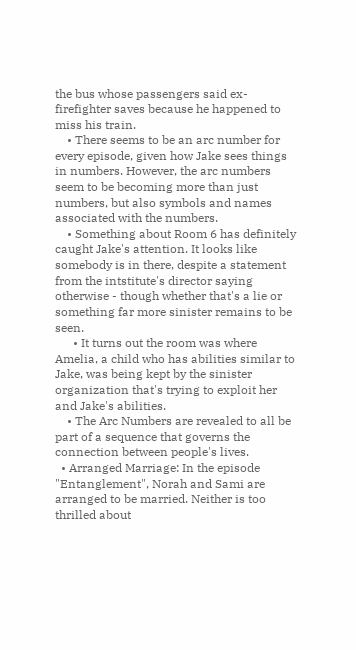the bus whose passengers said ex-firefighter saves because he happened to miss his train.
    • There seems to be an arc number for every episode, given how Jake sees things in numbers. However, the arc numbers seem to be becoming more than just numbers, but also symbols and names associated with the numbers.
    • Something about Room 6 has definitely caught Jake's attention. It looks like somebody is in there, despite a statement from the intstitute's director saying otherwise - though whether that's a lie or something far more sinister remains to be seen.
      • It turns out the room was where Amelia, a child who has abilities similar to Jake, was being kept by the sinister organization that's trying to exploit her and Jake's abilities.
    • The Arc Numbers are revealed to all be part of a sequence that governs the connection between people's lives.
  • Arranged Marriage: In the episode "Entanglement", Norah and Sami are arranged to be married. Neither is too thrilled about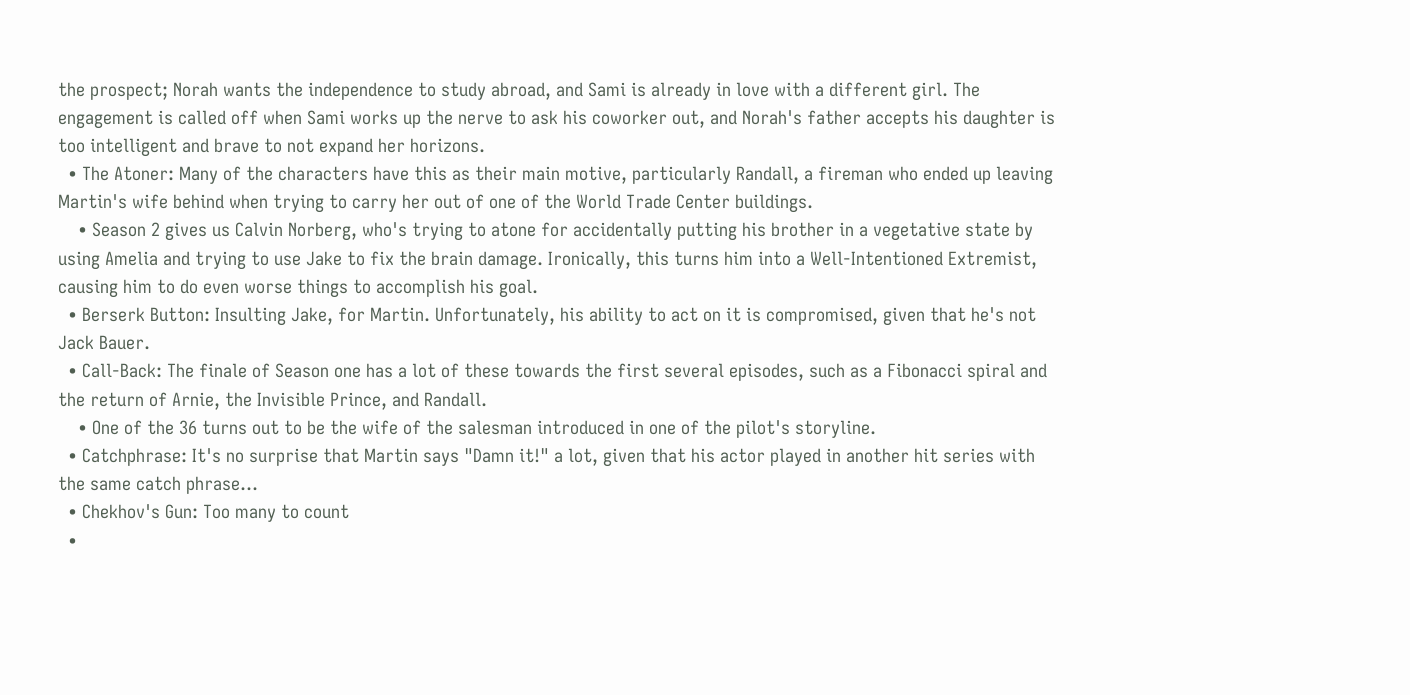the prospect; Norah wants the independence to study abroad, and Sami is already in love with a different girl. The engagement is called off when Sami works up the nerve to ask his coworker out, and Norah's father accepts his daughter is too intelligent and brave to not expand her horizons.
  • The Atoner: Many of the characters have this as their main motive, particularly Randall, a fireman who ended up leaving Martin's wife behind when trying to carry her out of one of the World Trade Center buildings.
    • Season 2 gives us Calvin Norberg, who's trying to atone for accidentally putting his brother in a vegetative state by using Amelia and trying to use Jake to fix the brain damage. Ironically, this turns him into a Well-Intentioned Extremist, causing him to do even worse things to accomplish his goal.
  • Berserk Button: Insulting Jake, for Martin. Unfortunately, his ability to act on it is compromised, given that he's not Jack Bauer.
  • Call-Back: The finale of Season one has a lot of these towards the first several episodes, such as a Fibonacci spiral and the return of Arnie, the Invisible Prince, and Randall.
    • One of the 36 turns out to be the wife of the salesman introduced in one of the pilot's storyline.
  • Catchphrase: It's no surprise that Martin says "Damn it!" a lot, given that his actor played in another hit series with the same catch phrase...
  • Chekhov's Gun: Too many to count
  •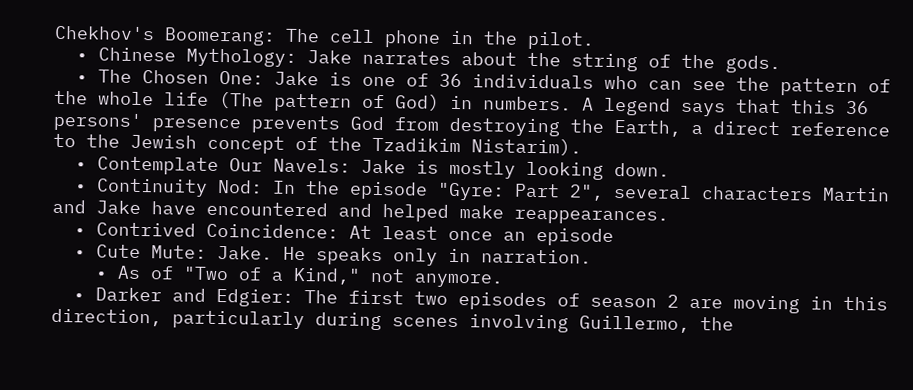Chekhov's Boomerang: The cell phone in the pilot.
  • Chinese Mythology: Jake narrates about the string of the gods.
  • The Chosen One: Jake is one of 36 individuals who can see the pattern of the whole life (The pattern of God) in numbers. A legend says that this 36 persons' presence prevents God from destroying the Earth, a direct reference to the Jewish concept of the Tzadikim Nistarim).
  • Contemplate Our Navels: Jake is mostly looking down.
  • Continuity Nod: In the episode "Gyre: Part 2", several characters Martin and Jake have encountered and helped make reappearances.
  • Contrived Coincidence: At least once an episode
  • Cute Mute: Jake. He speaks only in narration.
    • As of "Two of a Kind," not anymore.
  • Darker and Edgier: The first two episodes of season 2 are moving in this direction, particularly during scenes involving Guillermo, the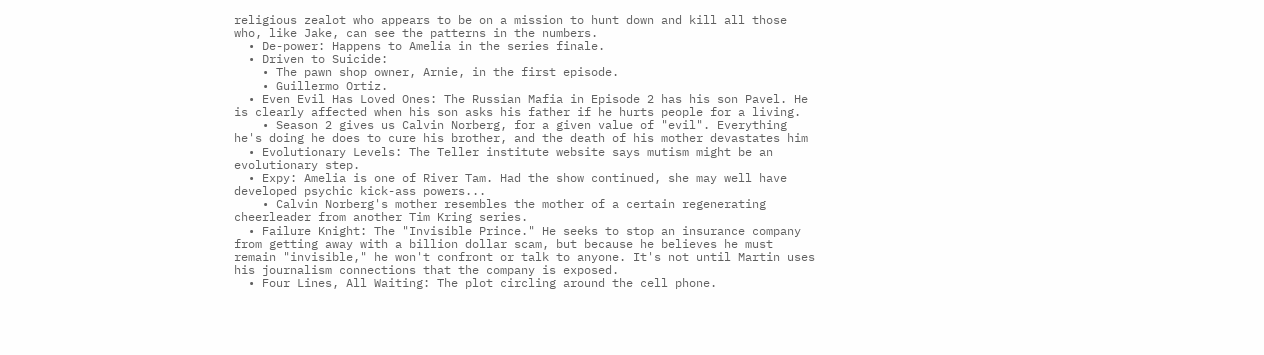religious zealot who appears to be on a mission to hunt down and kill all those who, like Jake, can see the patterns in the numbers.
  • De-power: Happens to Amelia in the series finale.
  • Driven to Suicide:
    • The pawn shop owner, Arnie, in the first episode.
    • Guillermo Ortiz.
  • Even Evil Has Loved Ones: The Russian Mafia in Episode 2 has his son Pavel. He is clearly affected when his son asks his father if he hurts people for a living.
    • Season 2 gives us Calvin Norberg, for a given value of "evil". Everything he's doing he does to cure his brother, and the death of his mother devastates him
  • Evolutionary Levels: The Teller institute website says mutism might be an evolutionary step.
  • Expy: Amelia is one of River Tam. Had the show continued, she may well have developed psychic kick-ass powers...
    • Calvin Norberg's mother resembles the mother of a certain regenerating cheerleader from another Tim Kring series.
  • Failure Knight: The "Invisible Prince." He seeks to stop an insurance company from getting away with a billion dollar scam, but because he believes he must remain "invisible," he won't confront or talk to anyone. It's not until Martin uses his journalism connections that the company is exposed.
  • Four Lines, All Waiting: The plot circling around the cell phone.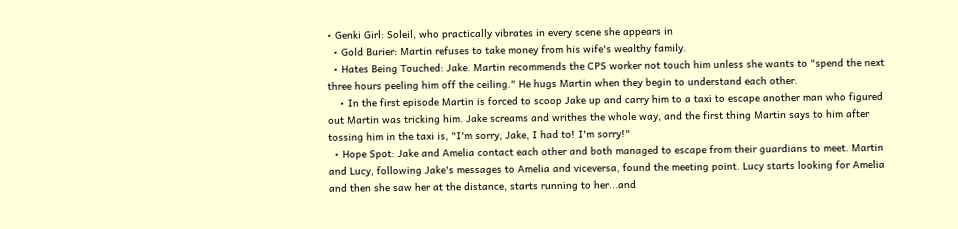• Genki Girl: Soleil, who practically vibrates in every scene she appears in
  • Gold Burier: Martin refuses to take money from his wife's wealthy family.
  • Hates Being Touched: Jake. Martin recommends the CPS worker not touch him unless she wants to "spend the next three hours peeling him off the ceiling." He hugs Martin when they begin to understand each other.
    • In the first episode Martin is forced to scoop Jake up and carry him to a taxi to escape another man who figured out Martin was tricking him. Jake screams and writhes the whole way, and the first thing Martin says to him after tossing him in the taxi is, "I'm sorry, Jake, I had to! I'm sorry!"
  • Hope Spot: Jake and Amelia contact each other and both managed to escape from their guardians to meet. Martin and Lucy, following Jake's messages to Amelia and viceversa, found the meeting point. Lucy starts looking for Amelia and then she saw her at the distance, starts running to her...and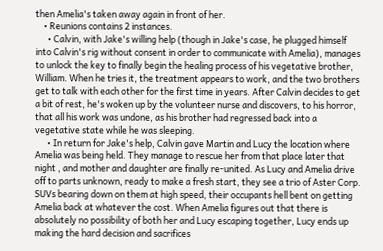then Amelia's taken away again in front of her.
    • Reunions contains 2 instances.
      • Calvin, with Jake's willing help (though in Jake's case, he plugged himself into Calvin's rig without consent in order to communicate with Amelia), manages to unlock the key to finally begin the healing process of his vegetative brother, William. When he tries it, the treatment appears to work, and the two brothers get to talk with each other for the first time in years. After Calvin decides to get a bit of rest, he's woken up by the volunteer nurse and discovers, to his horror, that all his work was undone, as his brother had regressed back into a vegetative state while he was sleeping.
      • In return for Jake's help, Calvin gave Martin and Lucy the location where Amelia was being held. They manage to rescue her from that place later that night , and mother and daughter are finally re-united. As Lucy and Amelia drive off to parts unknown, ready to make a fresh start, they see a trio of Aster Corp. SUVs bearing down on them at high speed, their occupants hell bent on getting Amelia back at whatever the cost. When Amelia figures out that there is absolutely no possibility of both her and Lucy escaping together, Lucy ends up making the hard decision and sacrifices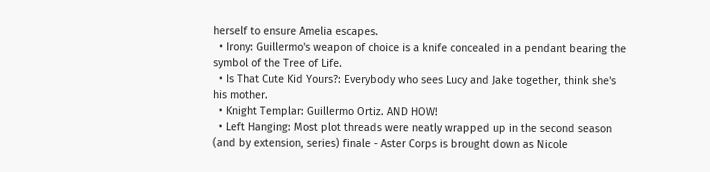herself to ensure Amelia escapes.
  • Irony: Guillermo's weapon of choice is a knife concealed in a pendant bearing the symbol of the Tree of Life.
  • Is That Cute Kid Yours?: Everybody who sees Lucy and Jake together, think she's his mother.
  • Knight Templar: Guillermo Ortiz. AND HOW!
  • Left Hanging: Most plot threads were neatly wrapped up in the second season (and by extension, series) finale - Aster Corps is brought down as Nicole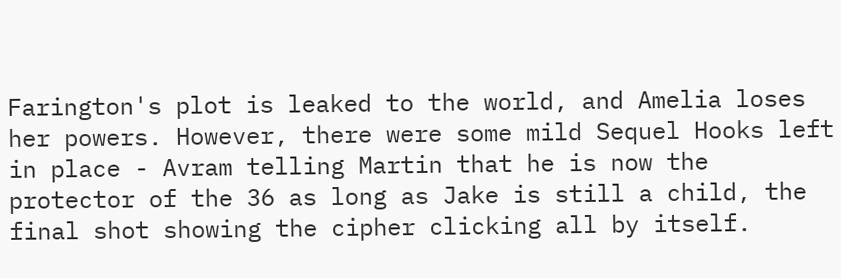Farington's plot is leaked to the world, and Amelia loses her powers. However, there were some mild Sequel Hooks left in place - Avram telling Martin that he is now the protector of the 36 as long as Jake is still a child, the final shot showing the cipher clicking all by itself.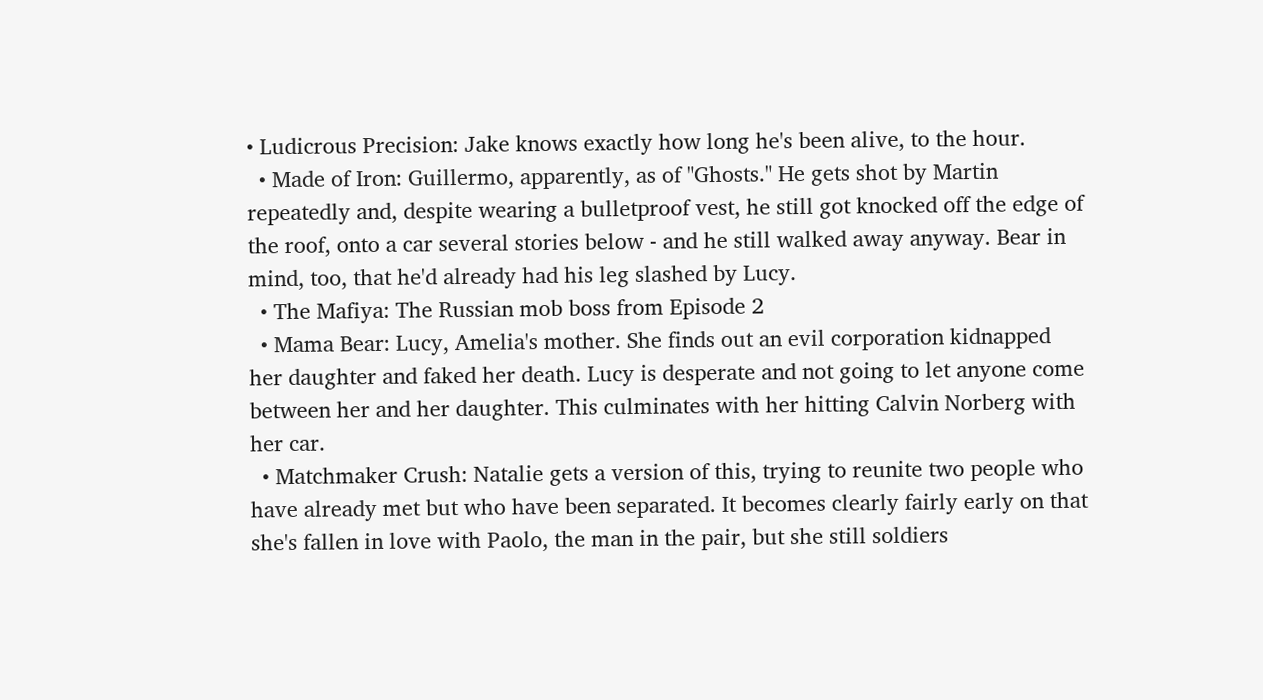• Ludicrous Precision: Jake knows exactly how long he's been alive, to the hour.
  • Made of Iron: Guillermo, apparently, as of "Ghosts." He gets shot by Martin repeatedly and, despite wearing a bulletproof vest, he still got knocked off the edge of the roof, onto a car several stories below - and he still walked away anyway. Bear in mind, too, that he'd already had his leg slashed by Lucy.
  • The Mafiya: The Russian mob boss from Episode 2
  • Mama Bear: Lucy, Amelia's mother. She finds out an evil corporation kidnapped her daughter and faked her death. Lucy is desperate and not going to let anyone come between her and her daughter. This culminates with her hitting Calvin Norberg with her car.
  • Matchmaker Crush: Natalie gets a version of this, trying to reunite two people who have already met but who have been separated. It becomes clearly fairly early on that she's fallen in love with Paolo, the man in the pair, but she still soldiers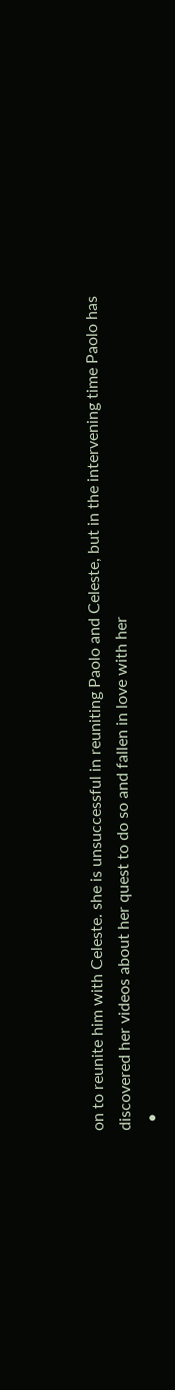on to reunite him with Celeste. she is unsuccessful in reuniting Paolo and Celeste, but in the intervening time Paolo has discovered her videos about her quest to do so and fallen in love with her
  •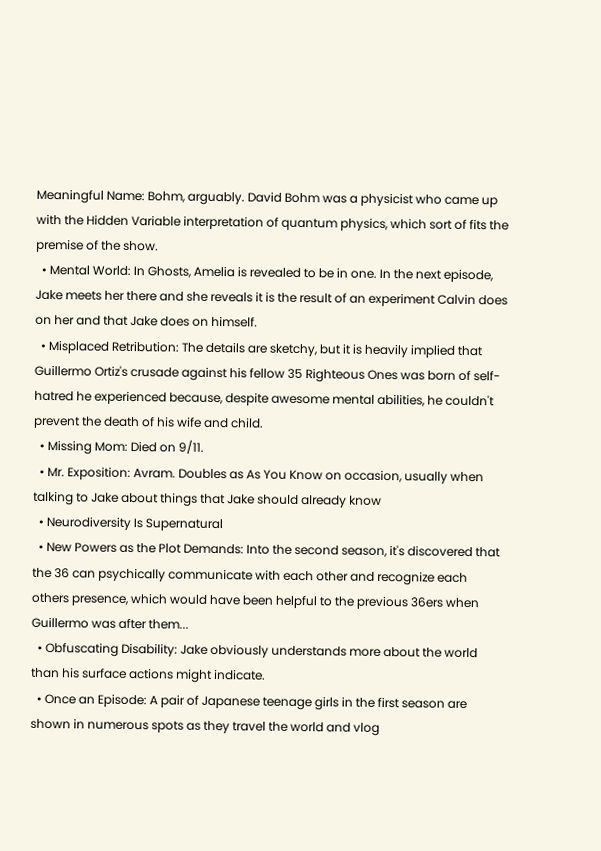Meaningful Name: Bohm, arguably. David Bohm was a physicist who came up with the Hidden Variable interpretation of quantum physics, which sort of fits the premise of the show.
  • Mental World: In Ghosts, Amelia is revealed to be in one. In the next episode, Jake meets her there and she reveals it is the result of an experiment Calvin does on her and that Jake does on himself.
  • Misplaced Retribution: The details are sketchy, but it is heavily implied that Guillermo Ortiz's crusade against his fellow 35 Righteous Ones was born of self-hatred he experienced because, despite awesome mental abilities, he couldn't prevent the death of his wife and child.
  • Missing Mom: Died on 9/11.
  • Mr. Exposition: Avram. Doubles as As You Know on occasion, usually when talking to Jake about things that Jake should already know
  • Neurodiversity Is Supernatural
  • New Powers as the Plot Demands: Into the second season, it's discovered that the 36 can psychically communicate with each other and recognize each others presence, which would have been helpful to the previous 36ers when Guillermo was after them...
  • Obfuscating Disability: Jake obviously understands more about the world than his surface actions might indicate.
  • Once an Episode: A pair of Japanese teenage girls in the first season are shown in numerous spots as they travel the world and vlog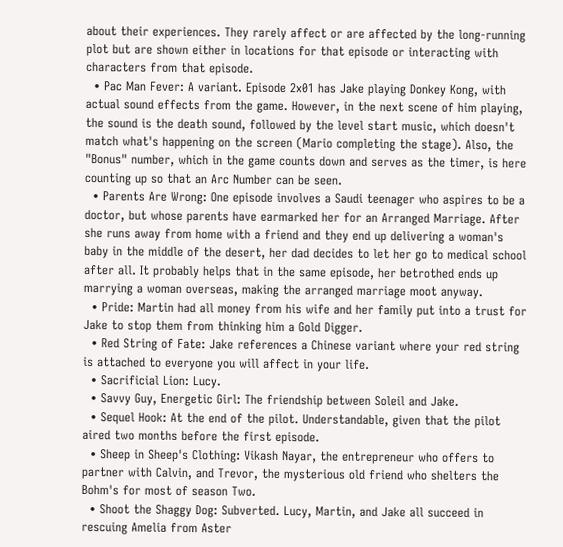about their experiences. They rarely affect or are affected by the long-running plot but are shown either in locations for that episode or interacting with characters from that episode.
  • Pac Man Fever: A variant. Episode 2x01 has Jake playing Donkey Kong, with actual sound effects from the game. However, in the next scene of him playing, the sound is the death sound, followed by the level start music, which doesn't match what's happening on the screen (Mario completing the stage). Also, the "Bonus" number, which in the game counts down and serves as the timer, is here counting up so that an Arc Number can be seen.
  • Parents Are Wrong: One episode involves a Saudi teenager who aspires to be a doctor, but whose parents have earmarked her for an Arranged Marriage. After she runs away from home with a friend and they end up delivering a woman's baby in the middle of the desert, her dad decides to let her go to medical school after all. It probably helps that in the same episode, her betrothed ends up marrying a woman overseas, making the arranged marriage moot anyway.
  • Pride: Martin had all money from his wife and her family put into a trust for Jake to stop them from thinking him a Gold Digger.
  • Red String of Fate: Jake references a Chinese variant where your red string is attached to everyone you will affect in your life.
  • Sacrificial Lion: Lucy.
  • Savvy Guy, Energetic Girl: The friendship between Soleil and Jake.
  • Sequel Hook: At the end of the pilot. Understandable, given that the pilot aired two months before the first episode.
  • Sheep in Sheep's Clothing: Vikash Nayar, the entrepreneur who offers to partner with Calvin, and Trevor, the mysterious old friend who shelters the Bohm's for most of season Two.
  • Shoot the Shaggy Dog: Subverted. Lucy, Martin, and Jake all succeed in rescuing Amelia from Aster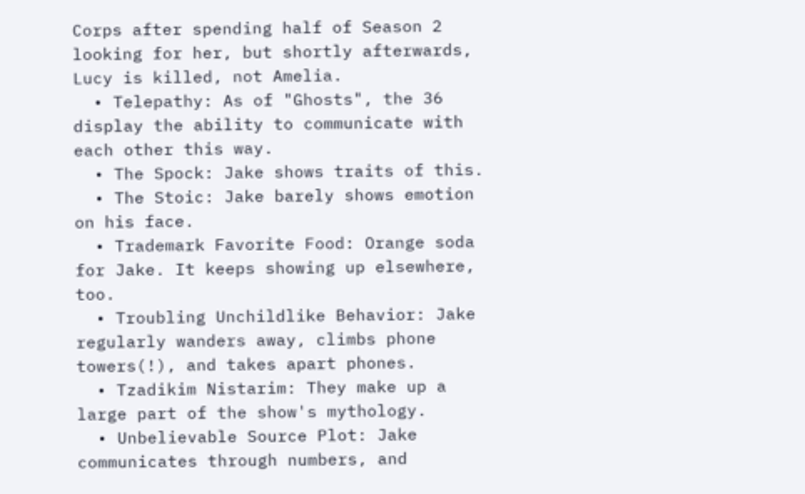Corps after spending half of Season 2 looking for her, but shortly afterwards, Lucy is killed, not Amelia.
  • Telepathy: As of "Ghosts", the 36 display the ability to communicate with each other this way.
  • The Spock: Jake shows traits of this.
  • The Stoic: Jake barely shows emotion on his face.
  • Trademark Favorite Food: Orange soda for Jake. It keeps showing up elsewhere, too.
  • Troubling Unchildlike Behavior: Jake regularly wanders away, climbs phone towers(!), and takes apart phones.
  • Tzadikim Nistarim: They make up a large part of the show's mythology.
  • Unbelievable Source Plot: Jake communicates through numbers, and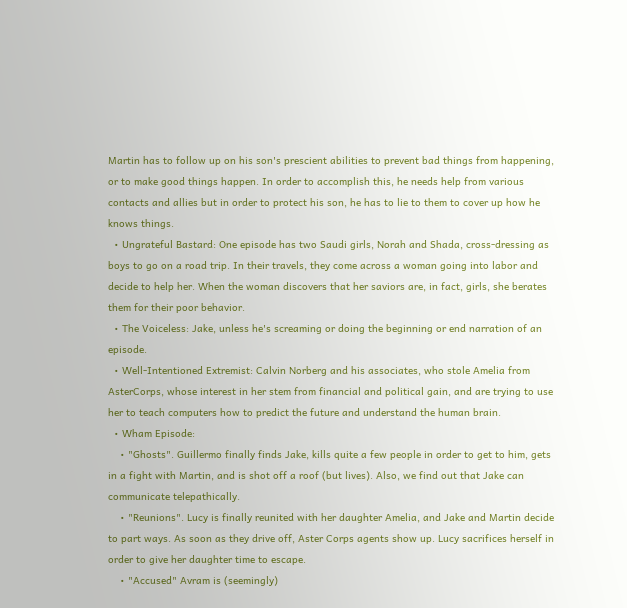Martin has to follow up on his son's prescient abilities to prevent bad things from happening, or to make good things happen. In order to accomplish this, he needs help from various contacts and allies but in order to protect his son, he has to lie to them to cover up how he knows things.
  • Ungrateful Bastard: One episode has two Saudi girls, Norah and Shada, cross-dressing as boys to go on a road trip. In their travels, they come across a woman going into labor and decide to help her. When the woman discovers that her saviors are, in fact, girls, she berates them for their poor behavior.
  • The Voiceless: Jake, unless he's screaming or doing the beginning or end narration of an episode.
  • Well-Intentioned Extremist: Calvin Norberg and his associates, who stole Amelia from AsterCorps, whose interest in her stem from financial and political gain, and are trying to use her to teach computers how to predict the future and understand the human brain.
  • Wham Episode:
    • "Ghosts". Guillermo finally finds Jake, kills quite a few people in order to get to him, gets in a fight with Martin, and is shot off a roof (but lives). Also, we find out that Jake can communicate telepathically.
    • "Reunions". Lucy is finally reunited with her daughter Amelia, and Jake and Martin decide to part ways. As soon as they drive off, Aster Corps agents show up. Lucy sacrifices herself in order to give her daughter time to escape.
    • "Accused" Avram is (seemingly)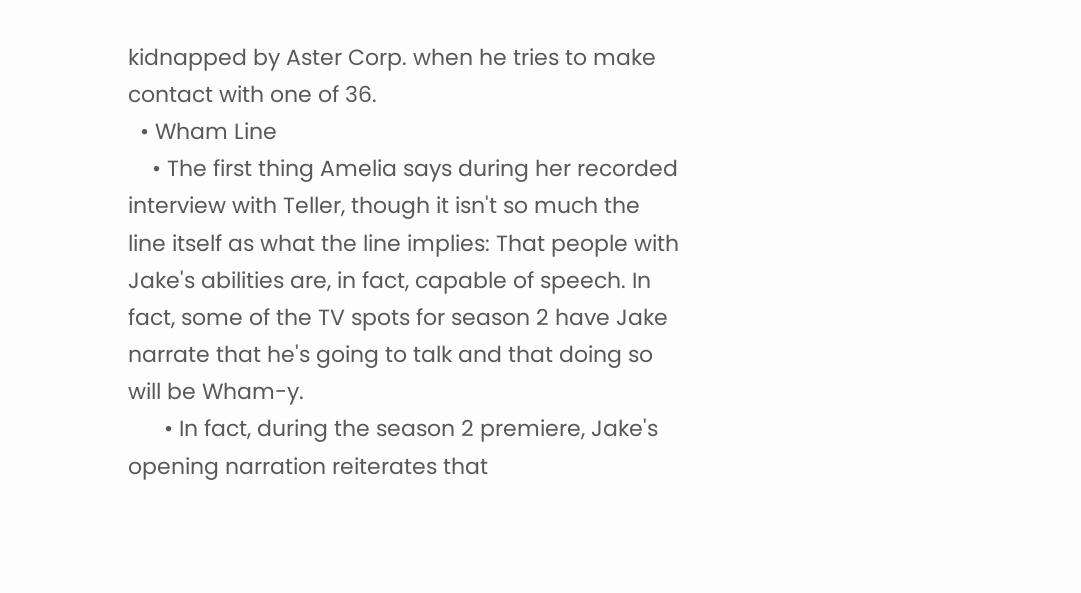kidnapped by Aster Corp. when he tries to make contact with one of 36.
  • Wham Line
    • The first thing Amelia says during her recorded interview with Teller, though it isn't so much the line itself as what the line implies: That people with Jake's abilities are, in fact, capable of speech. In fact, some of the TV spots for season 2 have Jake narrate that he's going to talk and that doing so will be Wham-y.
      • In fact, during the season 2 premiere, Jake's opening narration reiterates that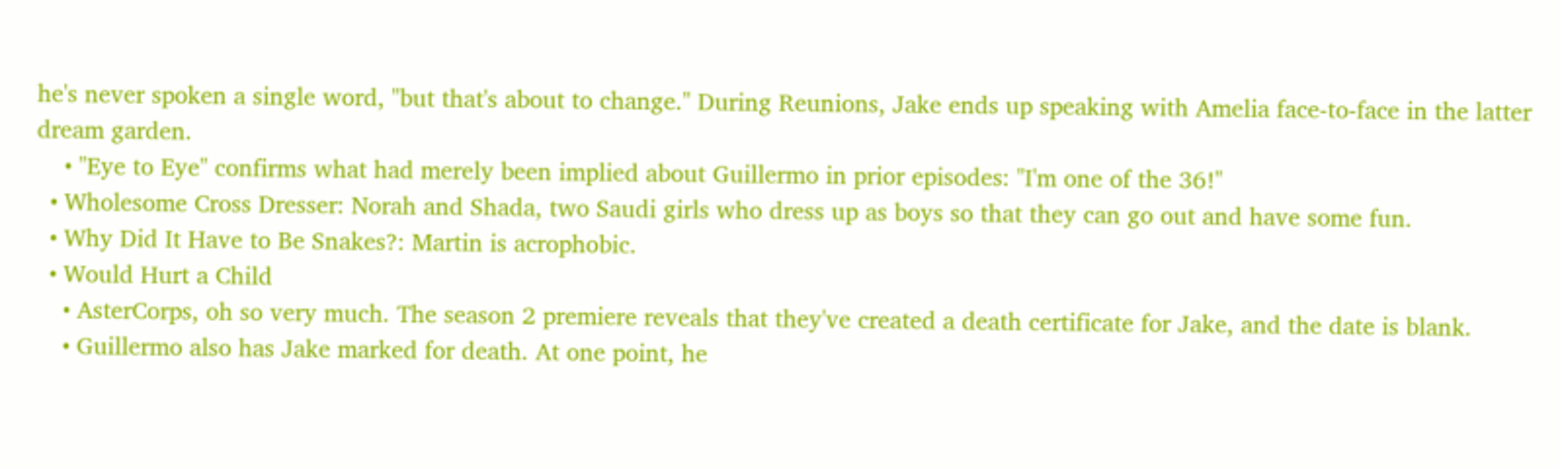he's never spoken a single word, "but that's about to change." During Reunions, Jake ends up speaking with Amelia face-to-face in the latter dream garden.
    • "Eye to Eye" confirms what had merely been implied about Guillermo in prior episodes: "I'm one of the 36!"
  • Wholesome Cross Dresser: Norah and Shada, two Saudi girls who dress up as boys so that they can go out and have some fun.
  • Why Did It Have to Be Snakes?: Martin is acrophobic.
  • Would Hurt a Child
    • AsterCorps, oh so very much. The season 2 premiere reveals that they've created a death certificate for Jake, and the date is blank.
    • Guillermo also has Jake marked for death. At one point, he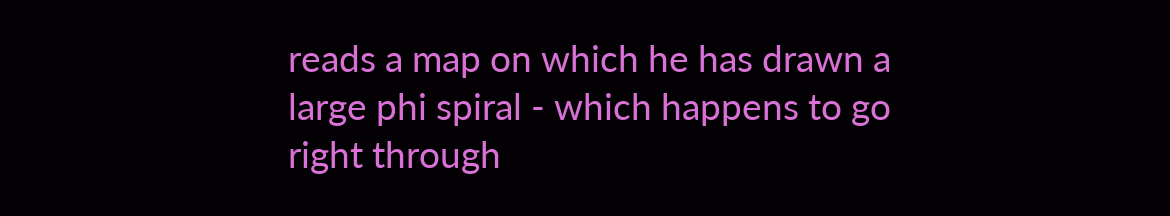reads a map on which he has drawn a large phi spiral - which happens to go right through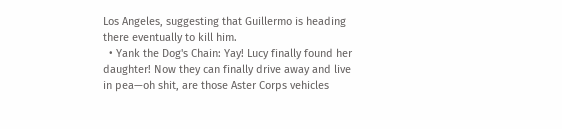Los Angeles, suggesting that Guillermo is heading there eventually to kill him.
  • Yank the Dog's Chain: Yay! Lucy finally found her daughter! Now they can finally drive away and live in pea—oh shit, are those Aster Corps vehicles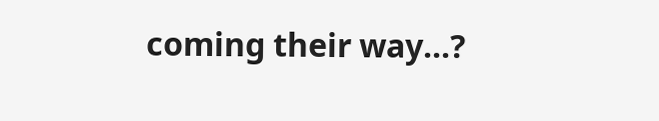coming their way...?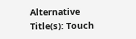Alternative Title(s): Touch